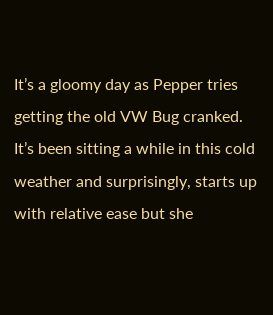It’s a gloomy day as Pepper tries getting the old VW Bug cranked.  It’s been sitting a while in this cold weather and surprisingly, starts up with relative ease but she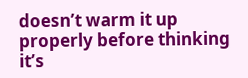doesn’t warm it up properly before thinking it’s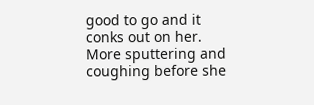good to go and it conks out on her.  More sputtering and coughing before she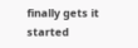finally gets it started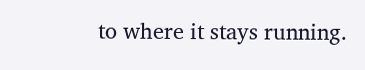to where it stays running.